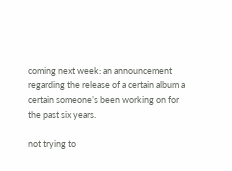coming next week: an announcement regarding the release of a certain album a certain someone’s been working on for the past six years.

not trying to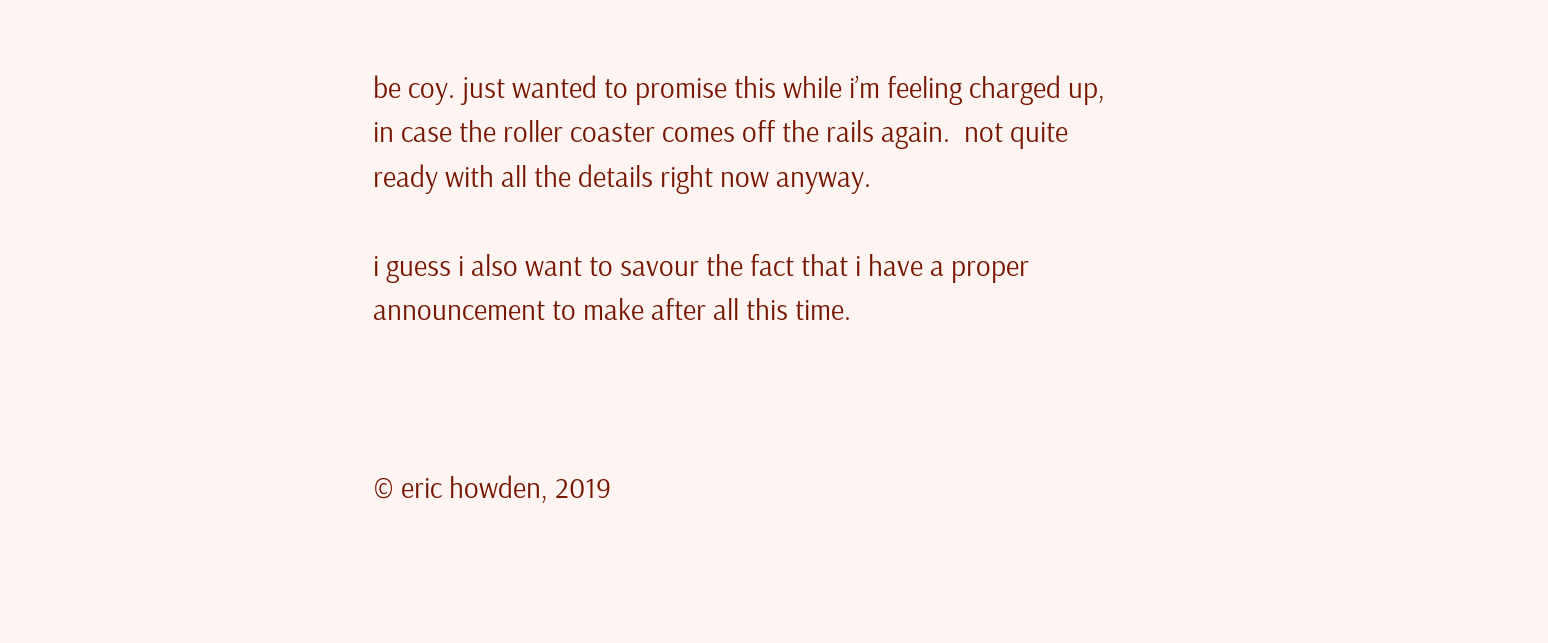be coy. just wanted to promise this while i’m feeling charged up, in case the roller coaster comes off the rails again.  not quite ready with all the details right now anyway.

i guess i also want to savour the fact that i have a proper announcement to make after all this time.



© eric howden, 2019